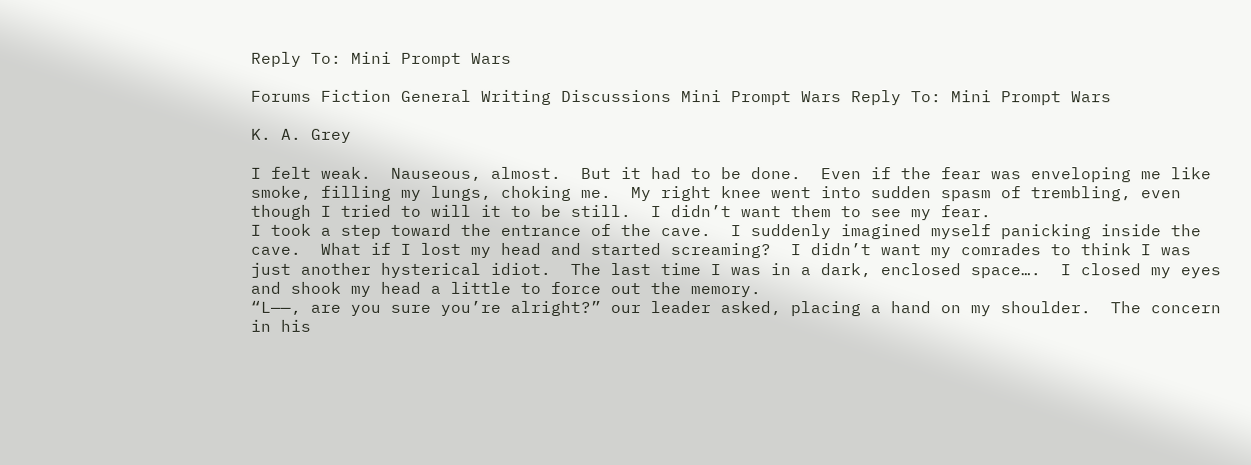Reply To: Mini Prompt Wars

Forums Fiction General Writing Discussions Mini Prompt Wars Reply To: Mini Prompt Wars

K. A. Grey

I felt weak.  Nauseous, almost.  But it had to be done.  Even if the fear was enveloping me like smoke, filling my lungs, choking me.  My right knee went into sudden spasm of trembling, even though I tried to will it to be still.  I didn’t want them to see my fear.
I took a step toward the entrance of the cave.  I suddenly imagined myself panicking inside the cave.  What if I lost my head and started screaming?  I didn’t want my comrades to think I was just another hysterical idiot.  The last time I was in a dark, enclosed space….  I closed my eyes and shook my head a little to force out the memory.
“L——, are you sure you’re alright?” our leader asked, placing a hand on my shoulder.  The concern in his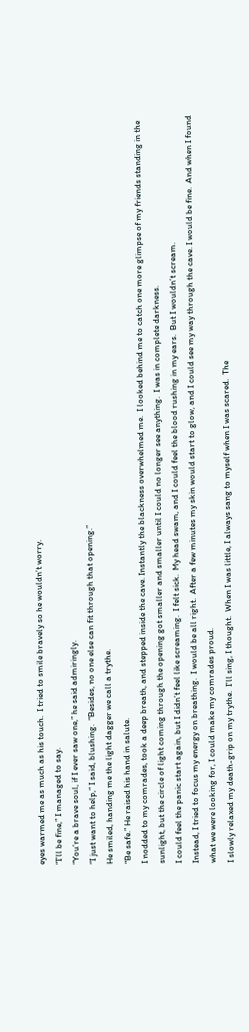eyes warmed me as much as his touch.  I tried to smile bravely so he wouldn’t worry.
“I’ll be fine,” I managed to say.
“You’re a brave soul, if I ever saw one,” he said admiringly.
“I just want to help,” I said, blushing.  “Besides, no one else can fit through that opening.”
He smiled, handing me the light dagger we call a trythe.
“Be safe.” He raised his hand in salute.
I nodded to my comrades, took a deep breath, and stepped inside the cave. Instantly the blackness overwhelmed me.  I looked behind me to catch one more glimpse of my friends standing in the sunlight, but the circle of light coming through the opening got smaller and smaller until I could no longer see anything.  I was in complete darkness.
I could feel the panic start again, but I didn’t feel like screaming.  I felt sick.  My head swam, and I could feel the blood rushing in my ears.  But I wouldn’t scream.
Instead, I tried to focus my energy on breathing.  I would be all right.  After a few minutes my skin would start to glow, and I could see my way through the cave. I would be fine.  And when I found what we were looking for, I could make my comrades proud.
I slowly relaxed my death-grip on my trythe.  I’ll sing, I thought.  When I was little, I always sang to myself when I was scared.  The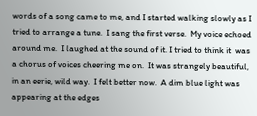words of a song came to me, and I started walking slowly as I tried to arrange a tune.  I sang the first verse.  My voice echoed around me.  I laughed at the sound of it. I tried to think it  was a chorus of voices cheering me on.  It was strangely beautiful, in an eerie, wild way.  I felt better now.  A dim blue light was appearing at the edges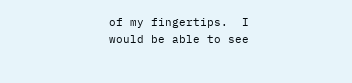of my fingertips.  I would be able to see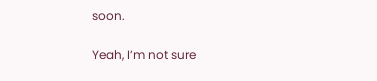soon.


Yeah, I’m not sure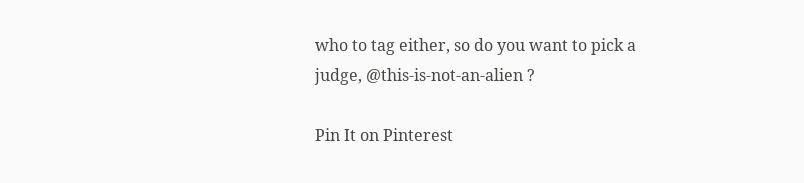who to tag either, so do you want to pick a judge, @this-is-not-an-alien ?

Pin It on Pinterest